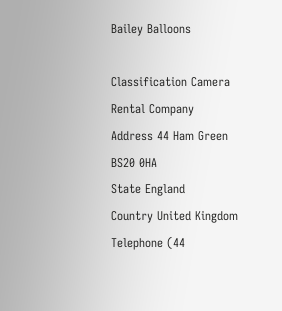Bailey Balloons

Classification Camera Rental Company
Address 44 Ham Green
BS20 0HA
State England
Country United Kingdom
Telephone (44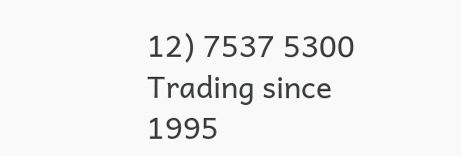12) 7537 5300
Trading since 1995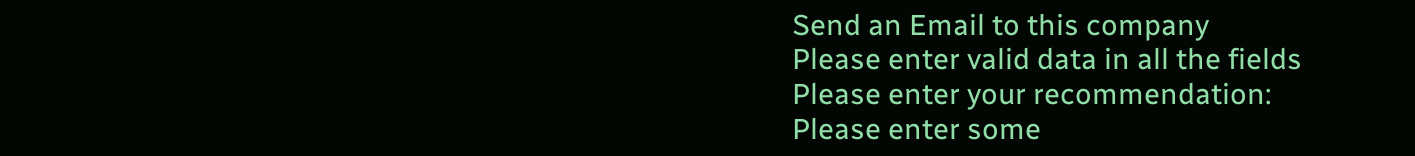Send an Email to this company
Please enter valid data in all the fields
Please enter your recommendation:
Please enter some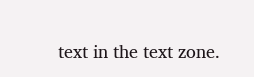text in the text zone.